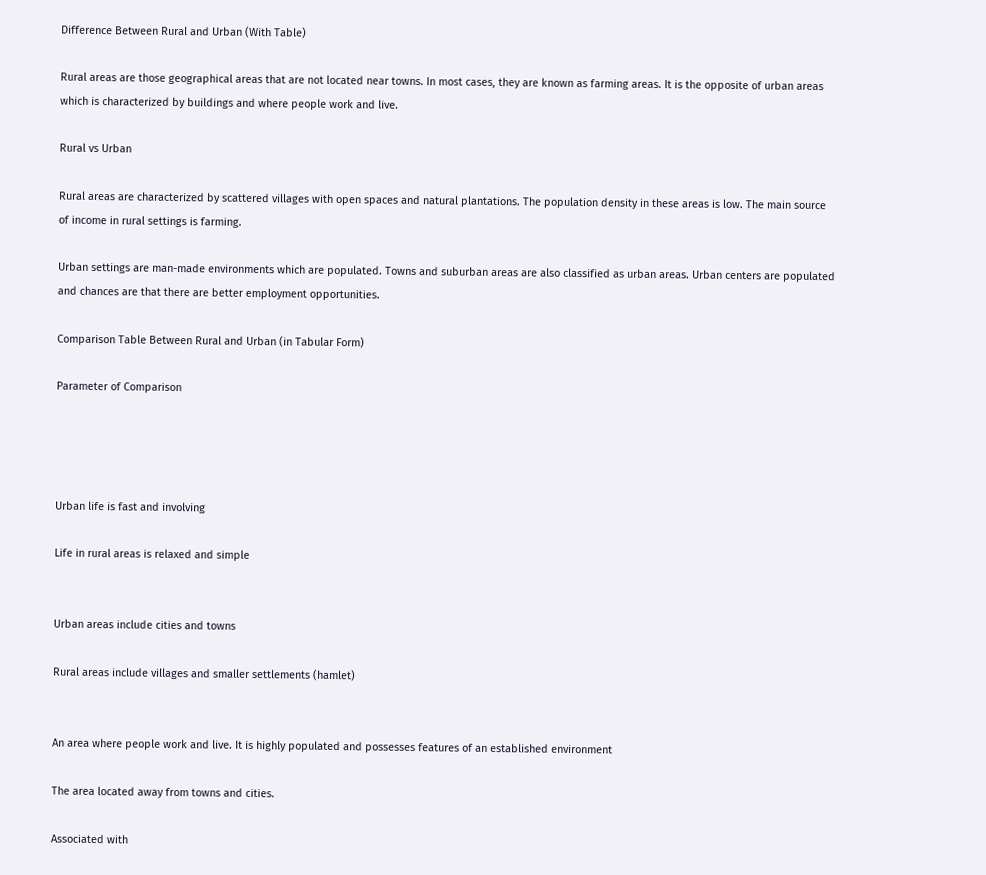Difference Between Rural and Urban (With Table)

Rural areas are those geographical areas that are not located near towns. In most cases, they are known as farming areas. It is the opposite of urban areas which is characterized by buildings and where people work and live.

Rural vs Urban

Rural areas are characterized by scattered villages with open spaces and natural plantations. The population density in these areas is low. The main source of income in rural settings is farming.

Urban settings are man-made environments which are populated. Towns and suburban areas are also classified as urban areas. Urban centers are populated and chances are that there are better employment opportunities.

Comparison Table Between Rural and Urban (in Tabular Form)

Parameter of Comparison




Urban life is fast and involving

Life in rural areas is relaxed and simple


Urban areas include cities and towns

Rural areas include villages and smaller settlements (hamlet)


An area where people work and live. It is highly populated and possesses features of an established environment

The area located away from towns and cities.

Associated with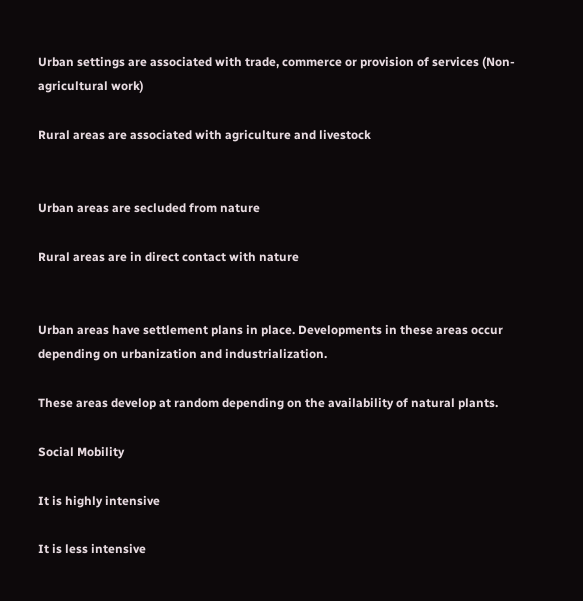Urban settings are associated with trade, commerce or provision of services (Non-agricultural work)

Rural areas are associated with agriculture and livestock


Urban areas are secluded from nature

Rural areas are in direct contact with nature


Urban areas have settlement plans in place. Developments in these areas occur depending on urbanization and industrialization.

These areas develop at random depending on the availability of natural plants.

Social Mobility

It is highly intensive

It is less intensive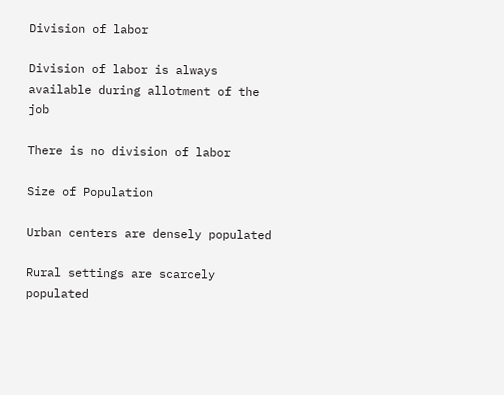Division of labor

Division of labor is always available during allotment of the job

There is no division of labor

Size of Population

Urban centers are densely populated

Rural settings are scarcely populated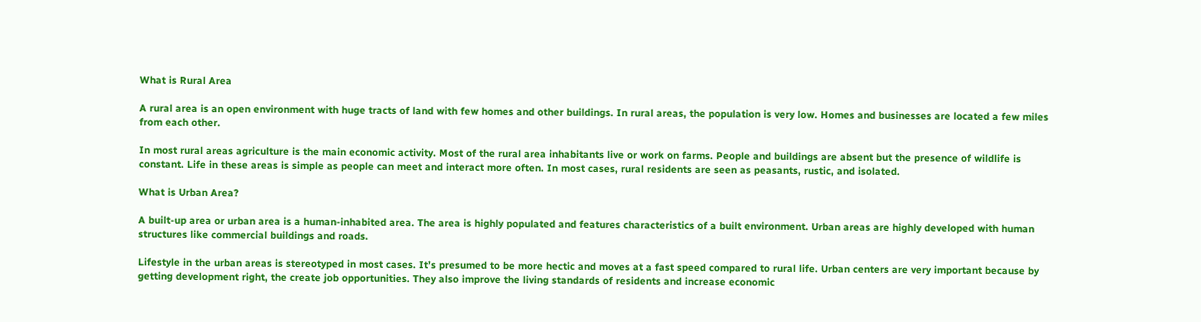What is Rural Area

A rural area is an open environment with huge tracts of land with few homes and other buildings. In rural areas, the population is very low. Homes and businesses are located a few miles from each other.

In most rural areas agriculture is the main economic activity. Most of the rural area inhabitants live or work on farms. People and buildings are absent but the presence of wildlife is constant. Life in these areas is simple as people can meet and interact more often. In most cases, rural residents are seen as peasants, rustic, and isolated.

What is Urban Area?

A built-up area or urban area is a human-inhabited area. The area is highly populated and features characteristics of a built environment. Urban areas are highly developed with human structures like commercial buildings and roads.

Lifestyle in the urban areas is stereotyped in most cases. It’s presumed to be more hectic and moves at a fast speed compared to rural life. Urban centers are very important because by getting development right, the create job opportunities. They also improve the living standards of residents and increase economic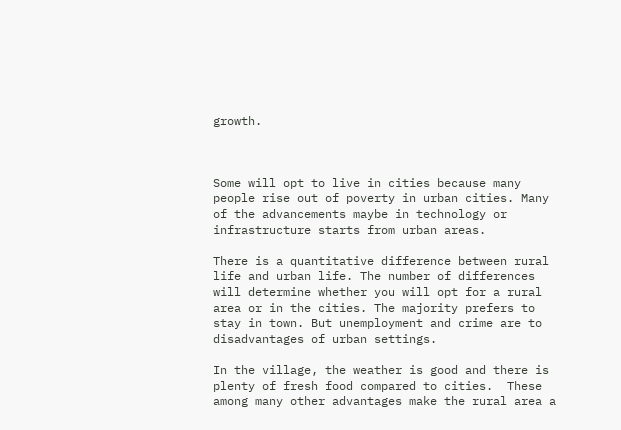growth.



Some will opt to live in cities because many people rise out of poverty in urban cities. Many of the advancements maybe in technology or infrastructure starts from urban areas.

There is a quantitative difference between rural life and urban life. The number of differences will determine whether you will opt for a rural area or in the cities. The majority prefers to stay in town. But unemployment and crime are to disadvantages of urban settings.

In the village, the weather is good and there is plenty of fresh food compared to cities.  These among many other advantages make the rural area a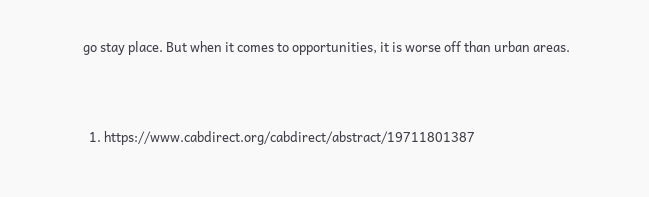go stay place. But when it comes to opportunities, it is worse off than urban areas.



  1. https://www.cabdirect.org/cabdirect/abstract/19711801387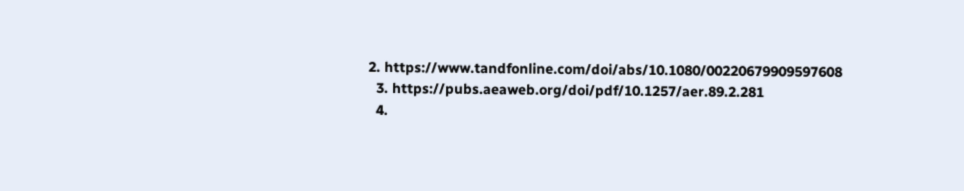2. https://www.tandfonline.com/doi/abs/10.1080/00220679909597608
  3. https://pubs.aeaweb.org/doi/pdf/10.1257/aer.89.2.281
  4.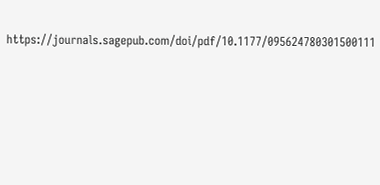https://journals.sagepub.com/doi/pdf/10.1177/095624780301500111